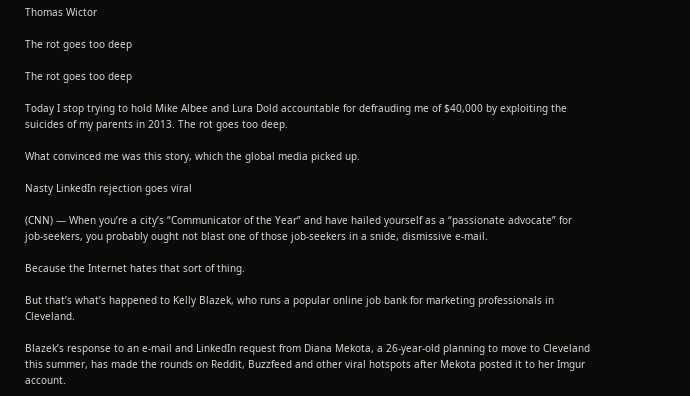Thomas Wictor

The rot goes too deep

The rot goes too deep

Today I stop trying to hold Mike Albee and Lura Dold accountable for defrauding me of $40,000 by exploiting the suicides of my parents in 2013. The rot goes too deep.

What convinced me was this story, which the global media picked up.

Nasty LinkedIn rejection goes viral

(CNN) — When you’re a city’s “Communicator of the Year” and have hailed yourself as a “passionate advocate” for job-seekers, you probably ought not blast one of those job-seekers in a snide, dismissive e-mail.

Because the Internet hates that sort of thing.

But that’s what’s happened to Kelly Blazek, who runs a popular online job bank for marketing professionals in Cleveland.

Blazek’s response to an e-mail and LinkedIn request from Diana Mekota, a 26-year-old planning to move to Cleveland this summer, has made the rounds on Reddit, Buzzfeed and other viral hotspots after Mekota posted it to her Imgur account.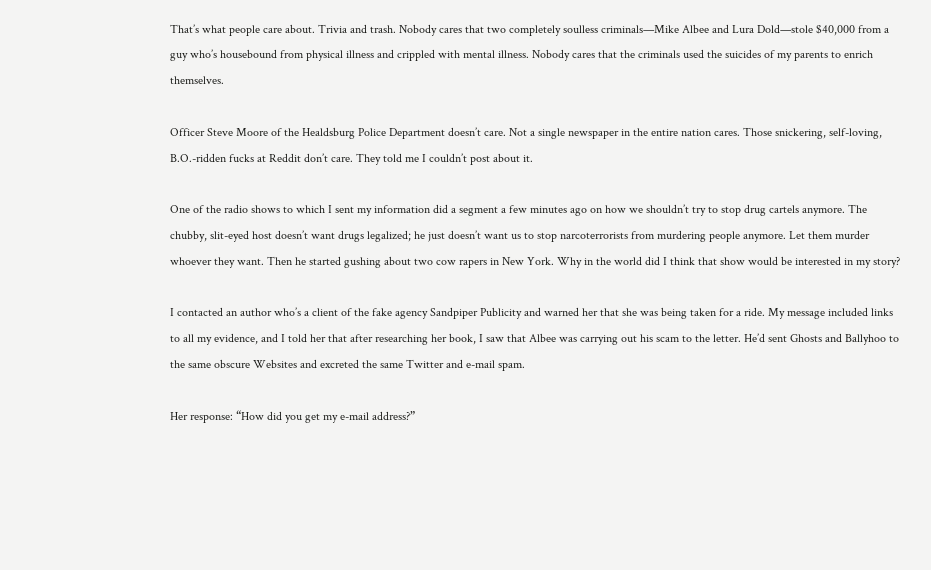That’s what people care about. Trivia and trash. Nobody cares that two completely soulless criminals—Mike Albee and Lura Dold—stole $40,000 from a guy who’s housebound from physical illness and crippled with mental illness. Nobody cares that the criminals used the suicides of my parents to enrich themselves.

Officer Steve Moore of the Healdsburg Police Department doesn’t care. Not a single newspaper in the entire nation cares. Those snickering, self-loving, B.O.-ridden fucks at Reddit don’t care. They told me I couldn’t post about it.

One of the radio shows to which I sent my information did a segment a few minutes ago on how we shouldn’t try to stop drug cartels anymore. The chubby, slit-eyed host doesn’t want drugs legalized; he just doesn’t want us to stop narcoterrorists from murdering people anymore. Let them murder whoever they want. Then he started gushing about two cow rapers in New York. Why in the world did I think that show would be interested in my story?

I contacted an author who’s a client of the fake agency Sandpiper Publicity and warned her that she was being taken for a ride. My message included links to all my evidence, and I told her that after researching her book, I saw that Albee was carrying out his scam to the letter. He’d sent Ghosts and Ballyhoo to the same obscure Websites and excreted the same Twitter and e-mail spam.

Her response: “How did you get my e-mail address?”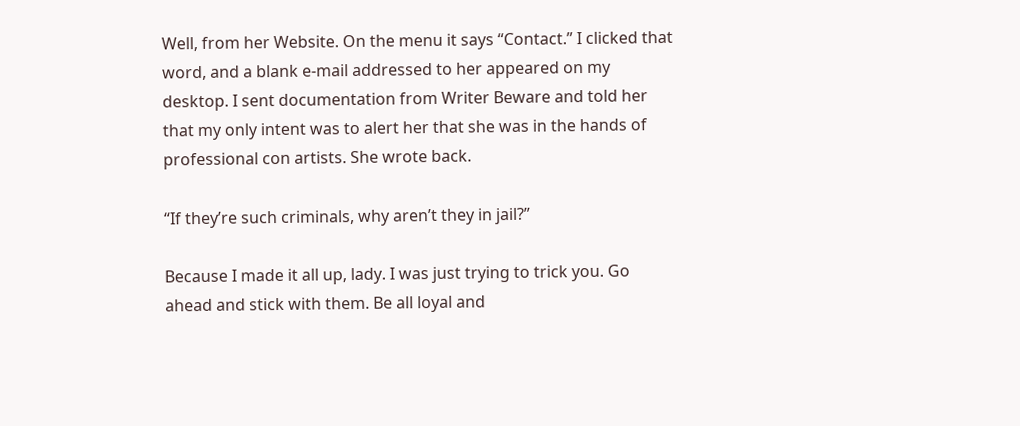Well, from her Website. On the menu it says “Contact.” I clicked that word, and a blank e-mail addressed to her appeared on my desktop. I sent documentation from Writer Beware and told her that my only intent was to alert her that she was in the hands of professional con artists. She wrote back.

“If they’re such criminals, why aren’t they in jail?”

Because I made it all up, lady. I was just trying to trick you. Go ahead and stick with them. Be all loyal and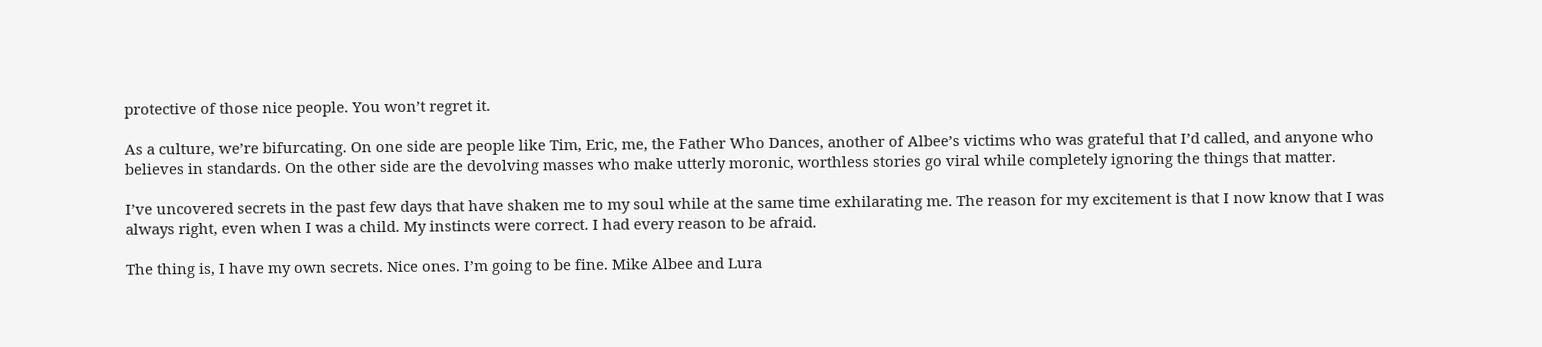protective of those nice people. You won’t regret it.

As a culture, we’re bifurcating. On one side are people like Tim, Eric, me, the Father Who Dances, another of Albee’s victims who was grateful that I’d called, and anyone who believes in standards. On the other side are the devolving masses who make utterly moronic, worthless stories go viral while completely ignoring the things that matter.

I’ve uncovered secrets in the past few days that have shaken me to my soul while at the same time exhilarating me. The reason for my excitement is that I now know that I was always right, even when I was a child. My instincts were correct. I had every reason to be afraid.

The thing is, I have my own secrets. Nice ones. I’m going to be fine. Mike Albee and Lura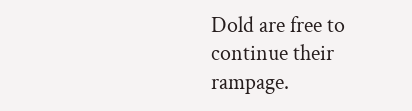Dold are free to continue their rampage.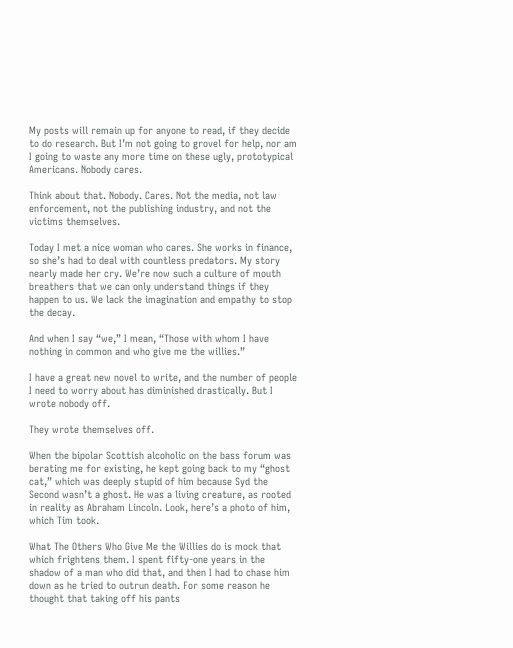My posts will remain up for anyone to read, if they decide to do research. But I’m not going to grovel for help, nor am I going to waste any more time on these ugly, prototypical Americans. Nobody cares.

Think about that. Nobody. Cares. Not the media, not law enforcement, not the publishing industry, and not the victims themselves.

Today I met a nice woman who cares. She works in finance, so she’s had to deal with countless predators. My story nearly made her cry. We’re now such a culture of mouth breathers that we can only understand things if they happen to us. We lack the imagination and empathy to stop the decay.

And when I say “we,” I mean, “Those with whom I have nothing in common and who give me the willies.”

I have a great new novel to write, and the number of people I need to worry about has diminished drastically. But I wrote nobody off.

They wrote themselves off.

When the bipolar Scottish alcoholic on the bass forum was berating me for existing, he kept going back to my “ghost cat,” which was deeply stupid of him because Syd the Second wasn’t a ghost. He was a living creature, as rooted in reality as Abraham Lincoln. Look, here’s a photo of him, which Tim took.

What The Others Who Give Me the Willies do is mock that which frightens them. I spent fifty-one years in the shadow of a man who did that, and then I had to chase him down as he tried to outrun death. For some reason he thought that taking off his pants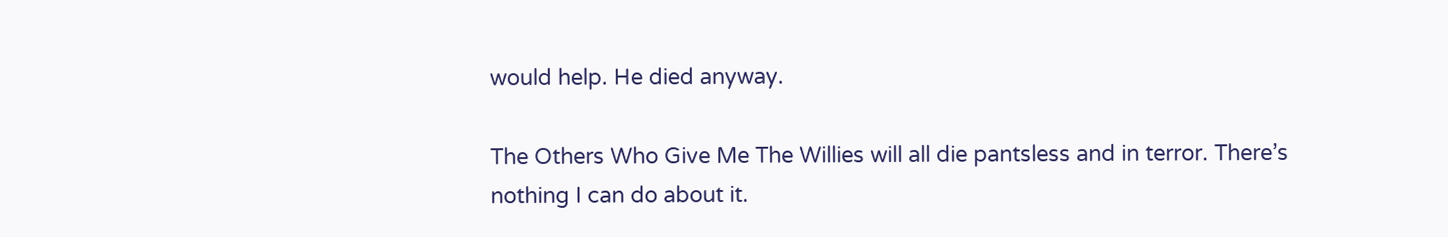would help. He died anyway.

The Others Who Give Me The Willies will all die pantsless and in terror. There’s nothing I can do about it.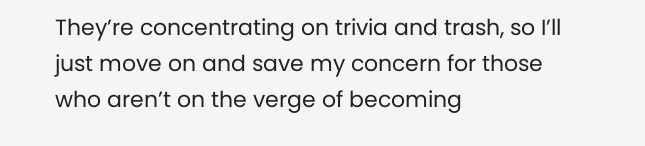They’re concentrating on trivia and trash, so I’ll just move on and save my concern for those who aren’t on the verge of becoming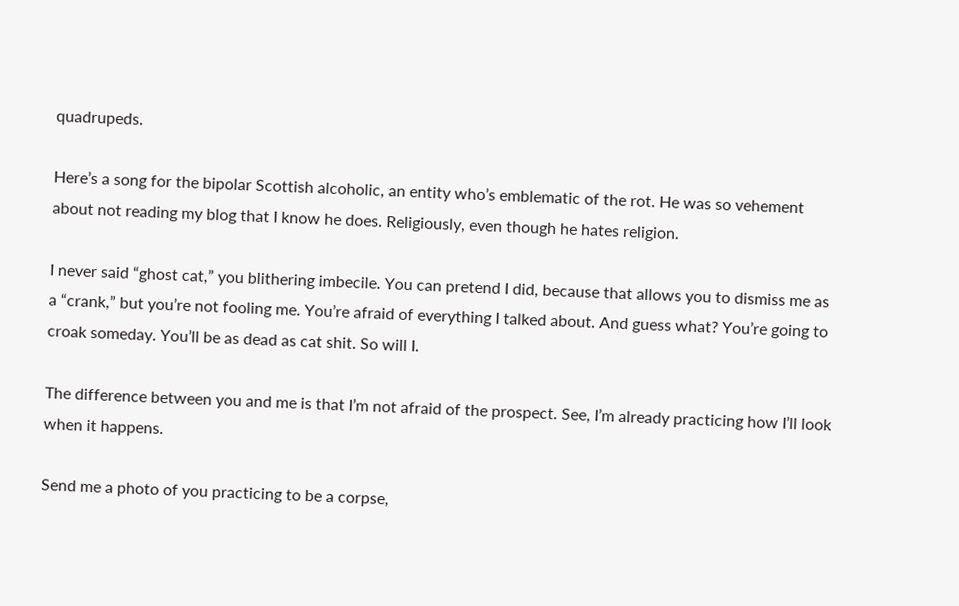quadrupeds.

Here’s a song for the bipolar Scottish alcoholic, an entity who’s emblematic of the rot. He was so vehement about not reading my blog that I know he does. Religiously, even though he hates religion.

I never said “ghost cat,” you blithering imbecile. You can pretend I did, because that allows you to dismiss me as a “crank,” but you’re not fooling me. You’re afraid of everything I talked about. And guess what? You’re going to croak someday. You’ll be as dead as cat shit. So will I.

The difference between you and me is that I’m not afraid of the prospect. See, I’m already practicing how I’ll look when it happens.

Send me a photo of you practicing to be a corpse,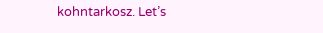kohntarkosz. Let’s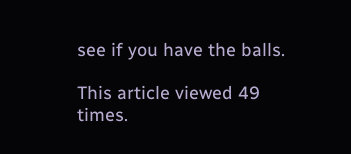see if you have the balls.

This article viewed 49 times.